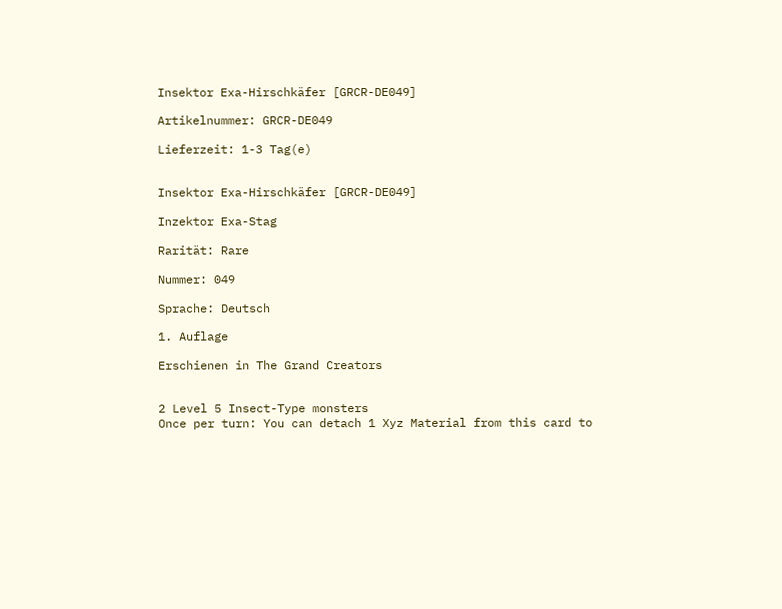Insektor Exa-Hirschkäfer [GRCR-DE049]

Artikelnummer: GRCR-DE049

Lieferzeit: 1-3 Tag(e)


Insektor Exa-Hirschkäfer [GRCR-DE049]

Inzektor Exa-Stag

Rarität: Rare

Nummer: 049

Sprache: Deutsch

1. Auflage

Erschienen in The Grand Creators


2 Level 5 Insect-Type monsters
Once per turn: You can detach 1 Xyz Material from this card to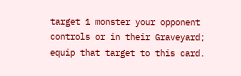target 1 monster your opponent controls or in their Graveyard; equip that target to this card.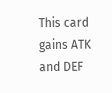This card gains ATK and DEF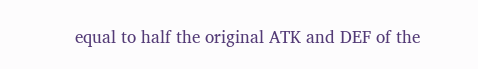equal to half the original ATK and DEF of the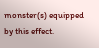monster(s) equipped by this effect.